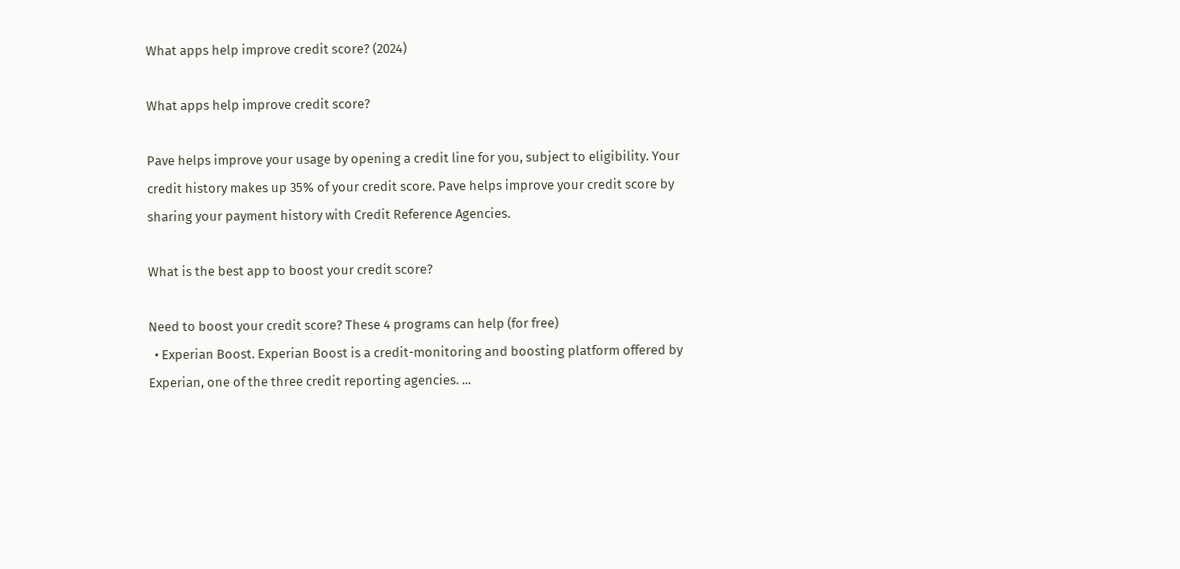What apps help improve credit score? (2024)

What apps help improve credit score?

Pave helps improve your usage by opening a credit line for you, subject to eligibility. Your credit history makes up 35% of your credit score. Pave helps improve your credit score by sharing your payment history with Credit Reference Agencies.

What is the best app to boost your credit score?

Need to boost your credit score? These 4 programs can help (for free)
  • Experian Boost. Experian Boost is a credit-monitoring and boosting platform offered by Experian, one of the three credit reporting agencies. ...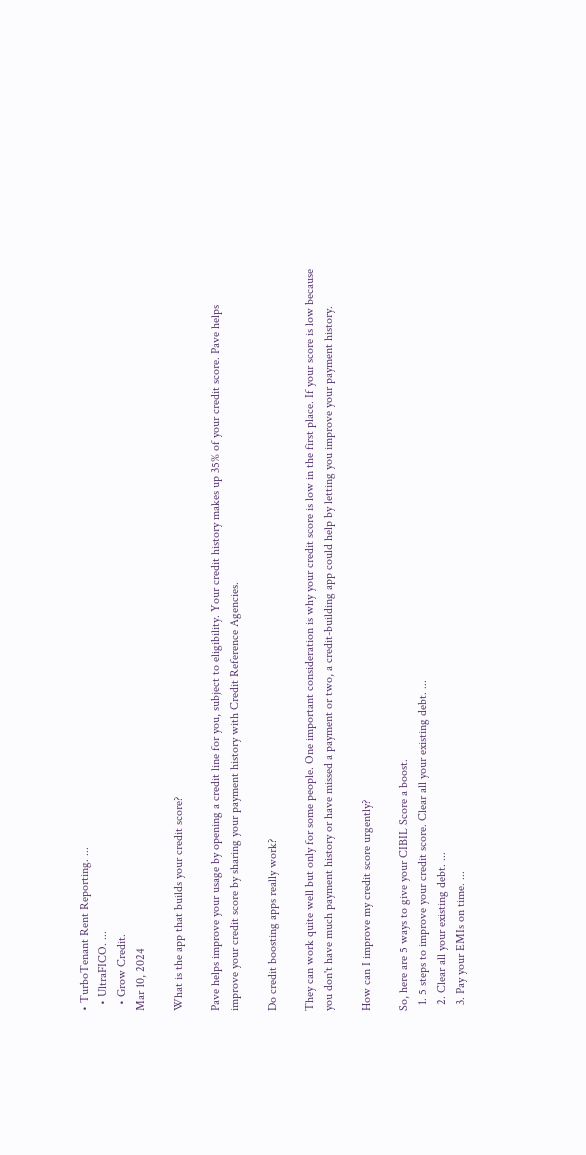• TurboTenant Rent Reporting. ...
  • UltraFICO. ...
  • Grow Credit.
Mar 10, 2024

What is the app that builds your credit score?

Pave helps improve your usage by opening a credit line for you, subject to eligibility. Your credit history makes up 35% of your credit score. Pave helps improve your credit score by sharing your payment history with Credit Reference Agencies.

Do credit boosting apps really work?

They can work quite well but only for some people. One important consideration is why your credit score is low in the first place. If your score is low because you don't have much payment history or have missed a payment or two, a credit-building app could help by letting you improve your payment history.

How can I improve my credit score urgently?

So, here are 5 ways to give your CIBIL Score a boost.
  1. 5 steps to improve your credit score. Clear all your existing debt. ...
  2. Clear all your existing debt. ...
  3. Pay your EMIs on time. ...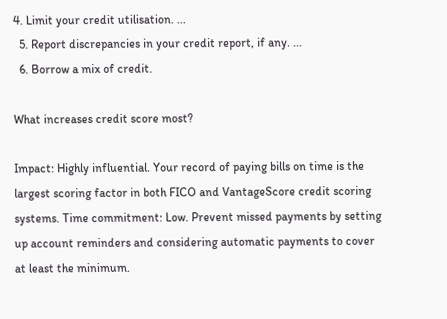4. Limit your credit utilisation. ...
  5. Report discrepancies in your credit report, if any. ...
  6. Borrow a mix of credit.

What increases credit score most?

Impact: Highly influential. Your record of paying bills on time is the largest scoring factor in both FICO and VantageScore credit scoring systems. Time commitment: Low. Prevent missed payments by setting up account reminders and considering automatic payments to cover at least the minimum.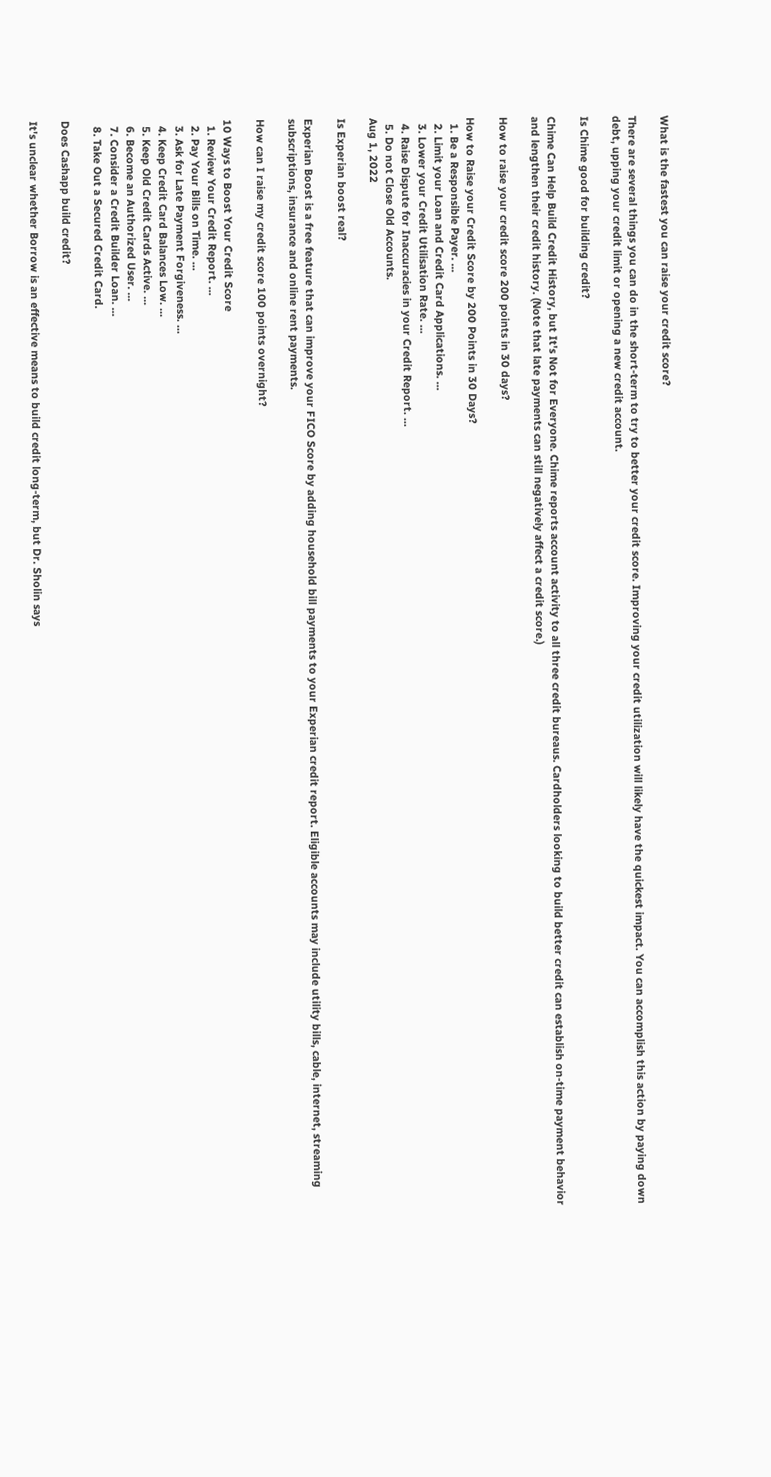What is the fastest you can raise your credit score?

There are several things you can do in the short-term to try to better your credit score. Improving your credit utilization will likely have the quickest impact. You can accomplish this action by paying down debt, upping your credit limit or opening a new credit account.

Is Chime good for building credit?

Chime Can Help Build Credit History, but It's Not for Everyone. Chime reports account activity to all three credit bureaus. Cardholders looking to build better credit can establish on-time payment behavior and lengthen their credit history. (Note that late payments can still negatively affect a credit score.)

How to raise your credit score 200 points in 30 days?

How to Raise your Credit Score by 200 Points in 30 Days?
  1. Be a Responsible Payer. ...
  2. Limit your Loan and Credit Card Applications. ...
  3. Lower your Credit Utilisation Rate. ...
  4. Raise Dispute for Inaccuracies in your Credit Report. ...
  5. Do not Close Old Accounts.
Aug 1, 2022

Is Experian boost real?

Experian Boost is a free feature that can improve your FICO Score by adding household bill payments to your Experian credit report. Eligible accounts may include utility bills, cable, internet, streaming subscriptions, insurance and online rent payments.

How can I raise my credit score 100 points overnight?

10 Ways to Boost Your Credit Score
  1. Review Your Credit Report. ...
  2. Pay Your Bills on Time. ...
  3. Ask for Late Payment Forgiveness. ...
  4. Keep Credit Card Balances Low. ...
  5. Keep Old Credit Cards Active. ...
  6. Become an Authorized User. ...
  7. Consider a Credit Builder Loan. ...
  8. Take Out a Secured Credit Card.

Does Cashapp build credit?

It's unclear whether Borrow is an effective means to build credit long-term, but Dr. Sholin says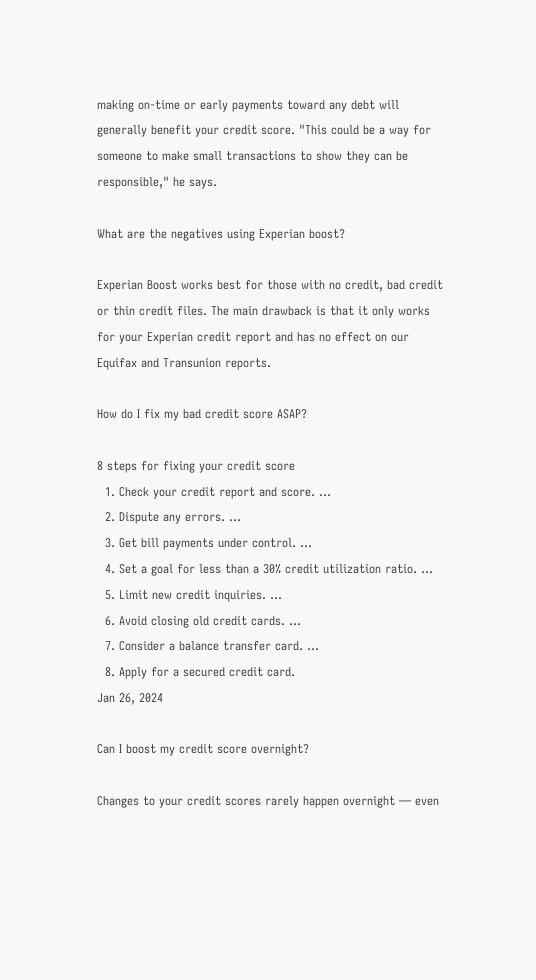making on-time or early payments toward any debt will generally benefit your credit score. "This could be a way for someone to make small transactions to show they can be responsible," he says.

What are the negatives using Experian boost?

Experian Boost works best for those with no credit, bad credit or thin credit files. The main drawback is that it only works for your Experian credit report and has no effect on our Equifax and Transunion reports.

How do I fix my bad credit score ASAP?

8 steps for fixing your credit score
  1. Check your credit report and score. ...
  2. Dispute any errors. ...
  3. Get bill payments under control. ...
  4. Set a goal for less than a 30% credit utilization ratio. ...
  5. Limit new credit inquiries. ...
  6. Avoid closing old credit cards. ...
  7. Consider a balance transfer card. ...
  8. Apply for a secured credit card.
Jan 26, 2024

Can I boost my credit score overnight?

Changes to your credit scores rarely happen overnight — even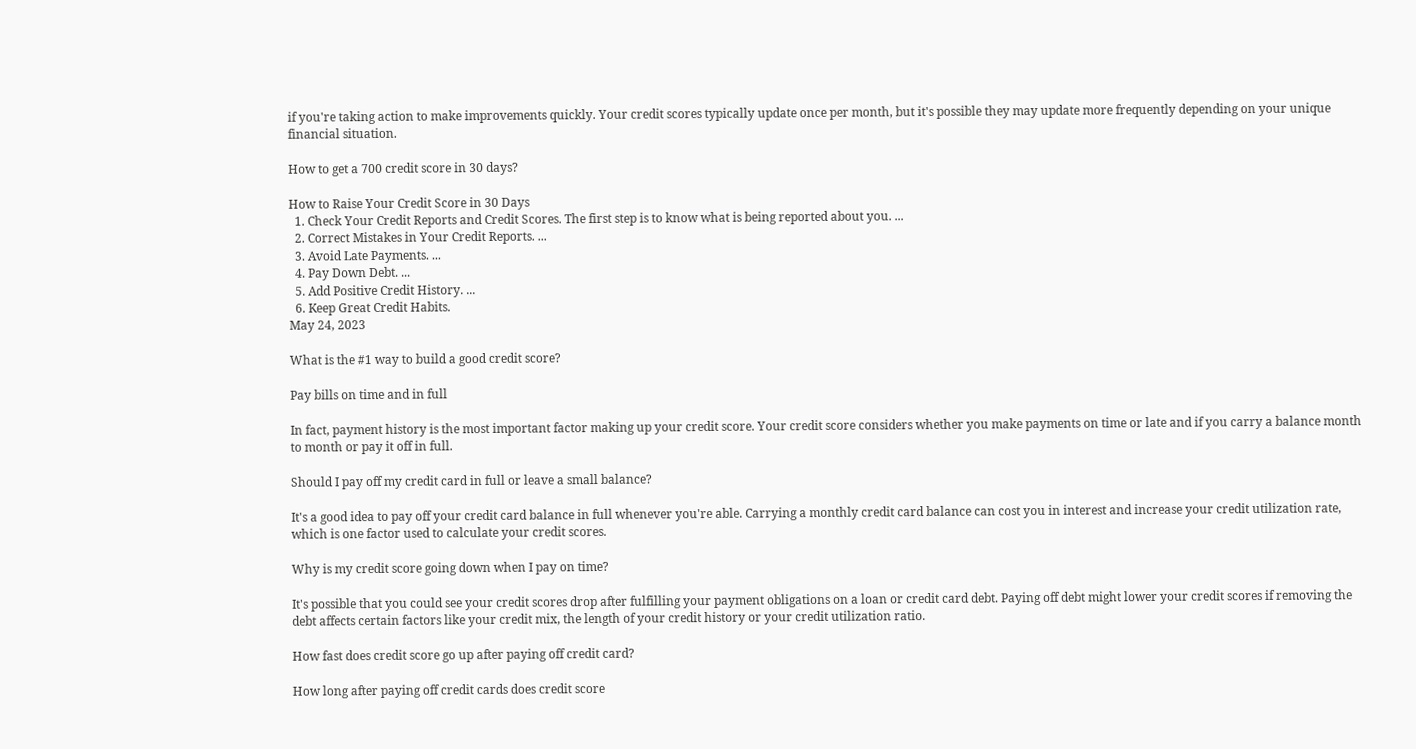if you're taking action to make improvements quickly. Your credit scores typically update once per month, but it's possible they may update more frequently depending on your unique financial situation.

How to get a 700 credit score in 30 days?

How to Raise Your Credit Score in 30 Days
  1. Check Your Credit Reports and Credit Scores. The first step is to know what is being reported about you. ...
  2. Correct Mistakes in Your Credit Reports. ...
  3. Avoid Late Payments. ...
  4. Pay Down Debt. ...
  5. Add Positive Credit History. ...
  6. Keep Great Credit Habits.
May 24, 2023

What is the #1 way to build a good credit score?

Pay bills on time and in full

In fact, payment history is the most important factor making up your credit score. Your credit score considers whether you make payments on time or late and if you carry a balance month to month or pay it off in full.

Should I pay off my credit card in full or leave a small balance?

It's a good idea to pay off your credit card balance in full whenever you're able. Carrying a monthly credit card balance can cost you in interest and increase your credit utilization rate, which is one factor used to calculate your credit scores.

Why is my credit score going down when I pay on time?

It's possible that you could see your credit scores drop after fulfilling your payment obligations on a loan or credit card debt. Paying off debt might lower your credit scores if removing the debt affects certain factors like your credit mix, the length of your credit history or your credit utilization ratio.

How fast does credit score go up after paying off credit card?

How long after paying off credit cards does credit score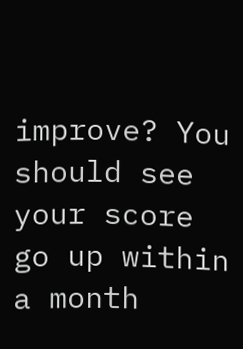improve? You should see your score go up within a month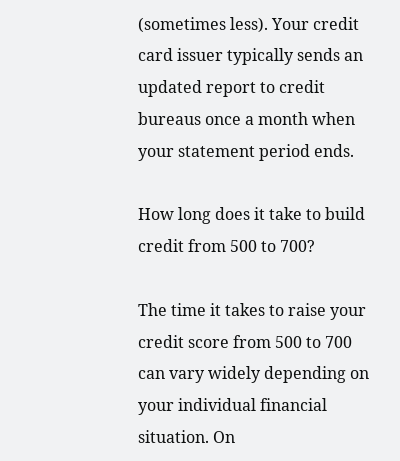(sometimes less). Your credit card issuer typically sends an updated report to credit bureaus once a month when your statement period ends.

How long does it take to build credit from 500 to 700?

The time it takes to raise your credit score from 500 to 700 can vary widely depending on your individual financial situation. On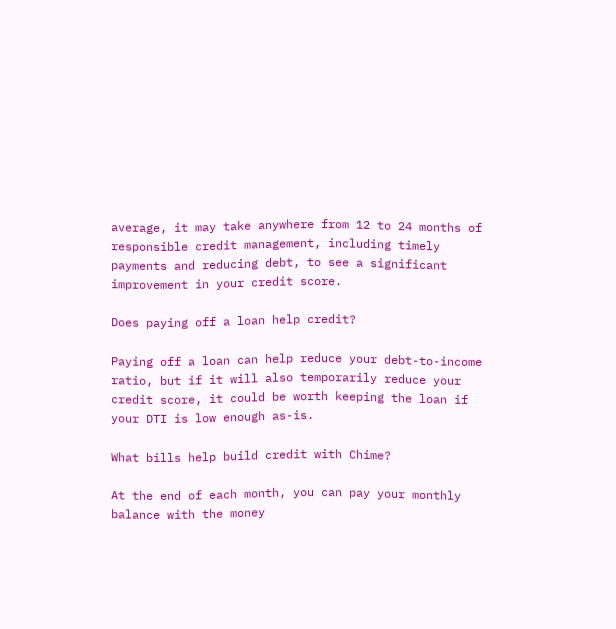average, it may take anywhere from 12 to 24 months of responsible credit management, including timely payments and reducing debt, to see a significant improvement in your credit score.

Does paying off a loan help credit?

Paying off a loan can help reduce your debt-to-income ratio, but if it will also temporarily reduce your credit score, it could be worth keeping the loan if your DTI is low enough as-is.

What bills help build credit with Chime?

At the end of each month, you can pay your monthly balance with the money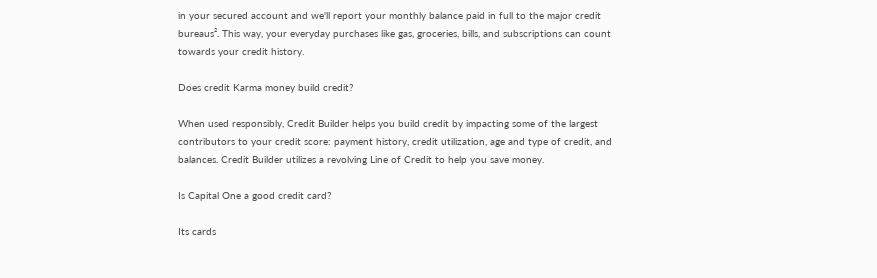in your secured account and we'll report your monthly balance paid in full to the major credit bureaus². This way, your everyday purchases like gas, groceries, bills, and subscriptions can count towards your credit history.

Does credit Karma money build credit?

When used responsibly, Credit Builder helps you build credit by impacting some of the largest contributors to your credit score: payment history, credit utilization, age and type of credit, and balances. Credit Builder utilizes a revolving Line of Credit to help you save money.

Is Capital One a good credit card?

Its cards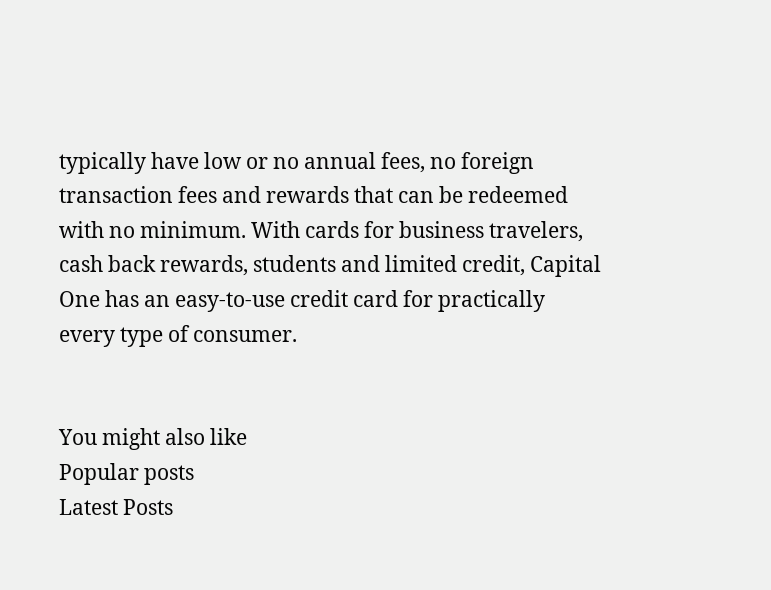typically have low or no annual fees, no foreign transaction fees and rewards that can be redeemed with no minimum. With cards for business travelers, cash back rewards, students and limited credit, Capital One has an easy-to-use credit card for practically every type of consumer.


You might also like
Popular posts
Latest Posts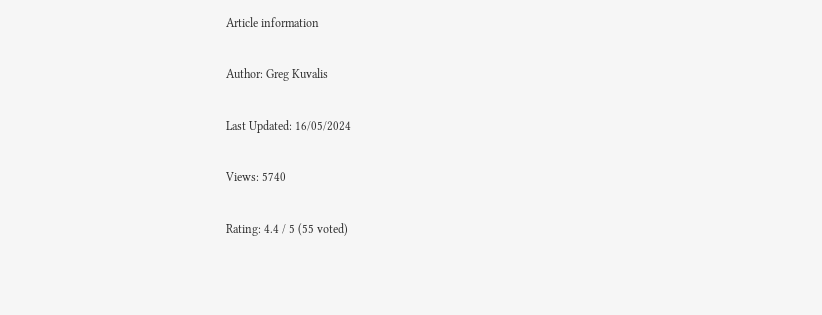Article information

Author: Greg Kuvalis

Last Updated: 16/05/2024

Views: 5740

Rating: 4.4 / 5 (55 voted)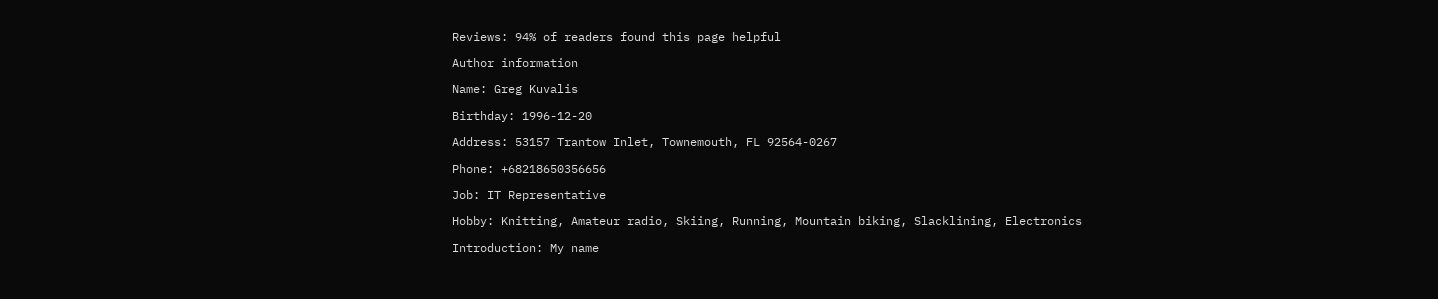Reviews: 94% of readers found this page helpful

Author information

Name: Greg Kuvalis

Birthday: 1996-12-20

Address: 53157 Trantow Inlet, Townemouth, FL 92564-0267

Phone: +68218650356656

Job: IT Representative

Hobby: Knitting, Amateur radio, Skiing, Running, Mountain biking, Slacklining, Electronics

Introduction: My name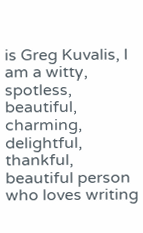is Greg Kuvalis, I am a witty, spotless, beautiful, charming, delightful, thankful, beautiful person who loves writing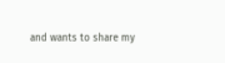and wants to share my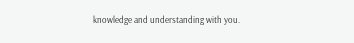knowledge and understanding with you.